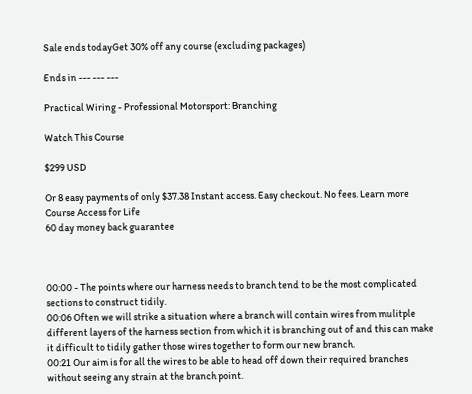Sale ends todayGet 30% off any course (excluding packages)

Ends in --- --- ---

Practical Wiring - Professional Motorsport: Branching

Watch This Course

$299 USD

Or 8 easy payments of only $37.38 Instant access. Easy checkout. No fees. Learn more
Course Access for Life
60 day money back guarantee



00:00 - The points where our harness needs to branch tend to be the most complicated sections to construct tidily.
00:06 Often we will strike a situation where a branch will contain wires from mulitple different layers of the harness section from which it is branching out of and this can make it difficult to tidily gather those wires together to form our new branch.
00:21 Our aim is for all the wires to be able to head off down their required branches without seeing any strain at the branch point.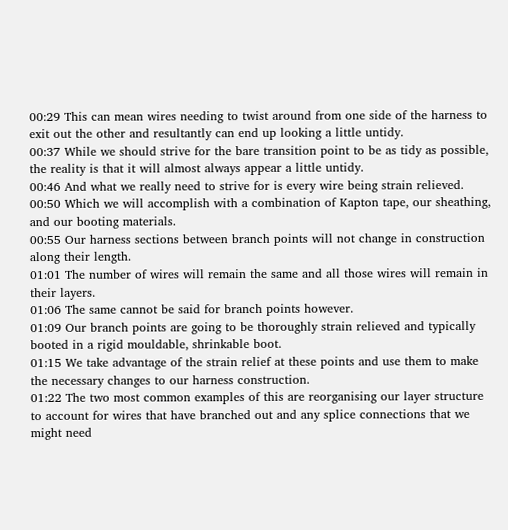00:29 This can mean wires needing to twist around from one side of the harness to exit out the other and resultantly can end up looking a little untidy.
00:37 While we should strive for the bare transition point to be as tidy as possible, the reality is that it will almost always appear a little untidy.
00:46 And what we really need to strive for is every wire being strain relieved.
00:50 Which we will accomplish with a combination of Kapton tape, our sheathing, and our booting materials.
00:55 Our harness sections between branch points will not change in construction along their length.
01:01 The number of wires will remain the same and all those wires will remain in their layers.
01:06 The same cannot be said for branch points however.
01:09 Our branch points are going to be thoroughly strain relieved and typically booted in a rigid mouldable, shrinkable boot.
01:15 We take advantage of the strain relief at these points and use them to make the necessary changes to our harness construction.
01:22 The two most common examples of this are reorganising our layer structure to account for wires that have branched out and any splice connections that we might need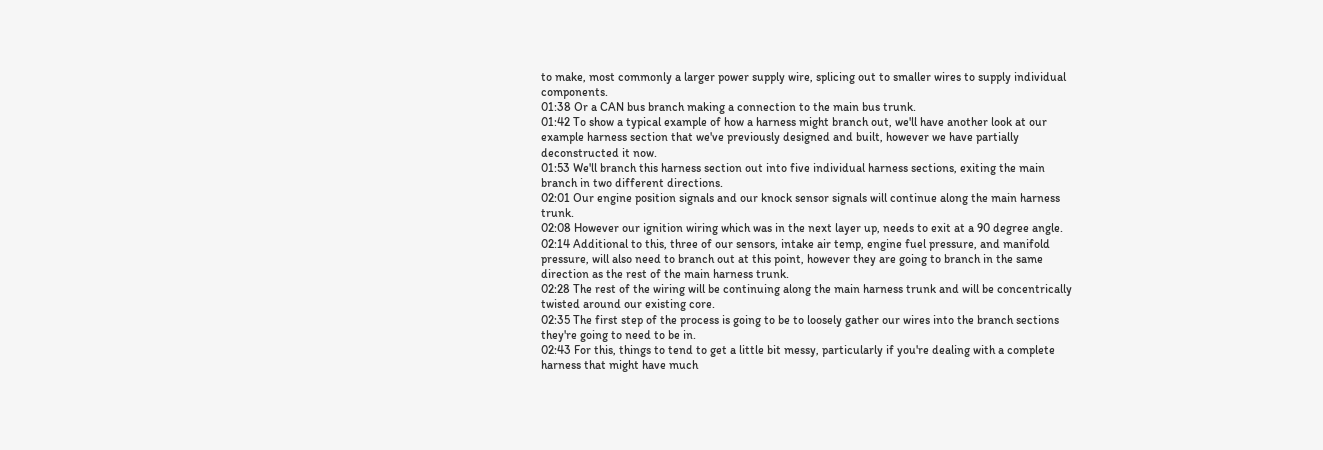to make, most commonly a larger power supply wire, splicing out to smaller wires to supply individual components.
01:38 Or a CAN bus branch making a connection to the main bus trunk.
01:42 To show a typical example of how a harness might branch out, we'll have another look at our example harness section that we've previously designed and built, however we have partially deconstructed it now.
01:53 We'll branch this harness section out into five individual harness sections, exiting the main branch in two different directions.
02:01 Our engine position signals and our knock sensor signals will continue along the main harness trunk.
02:08 However our ignition wiring which was in the next layer up, needs to exit at a 90 degree angle.
02:14 Additional to this, three of our sensors, intake air temp, engine fuel pressure, and manifold pressure, will also need to branch out at this point, however they are going to branch in the same direction as the rest of the main harness trunk.
02:28 The rest of the wiring will be continuing along the main harness trunk and will be concentrically twisted around our existing core.
02:35 The first step of the process is going to be to loosely gather our wires into the branch sections they're going to need to be in.
02:43 For this, things to tend to get a little bit messy, particularly if you're dealing with a complete harness that might have much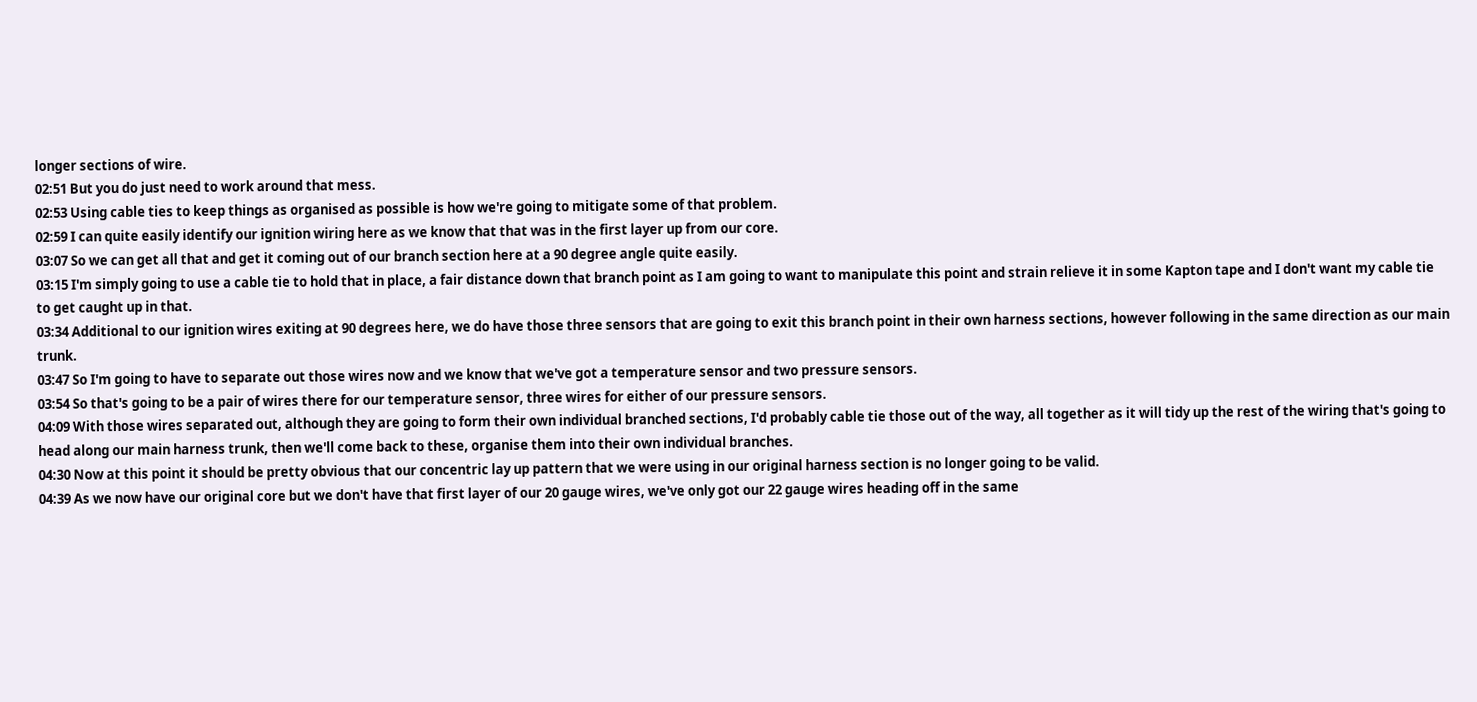longer sections of wire.
02:51 But you do just need to work around that mess.
02:53 Using cable ties to keep things as organised as possible is how we're going to mitigate some of that problem.
02:59 I can quite easily identify our ignition wiring here as we know that that was in the first layer up from our core.
03:07 So we can get all that and get it coming out of our branch section here at a 90 degree angle quite easily.
03:15 I'm simply going to use a cable tie to hold that in place, a fair distance down that branch point as I am going to want to manipulate this point and strain relieve it in some Kapton tape and I don't want my cable tie to get caught up in that.
03:34 Additional to our ignition wires exiting at 90 degrees here, we do have those three sensors that are going to exit this branch point in their own harness sections, however following in the same direction as our main trunk.
03:47 So I'm going to have to separate out those wires now and we know that we've got a temperature sensor and two pressure sensors.
03:54 So that's going to be a pair of wires there for our temperature sensor, three wires for either of our pressure sensors.
04:09 With those wires separated out, although they are going to form their own individual branched sections, I'd probably cable tie those out of the way, all together as it will tidy up the rest of the wiring that's going to head along our main harness trunk, then we'll come back to these, organise them into their own individual branches.
04:30 Now at this point it should be pretty obvious that our concentric lay up pattern that we were using in our original harness section is no longer going to be valid.
04:39 As we now have our original core but we don't have that first layer of our 20 gauge wires, we've only got our 22 gauge wires heading off in the same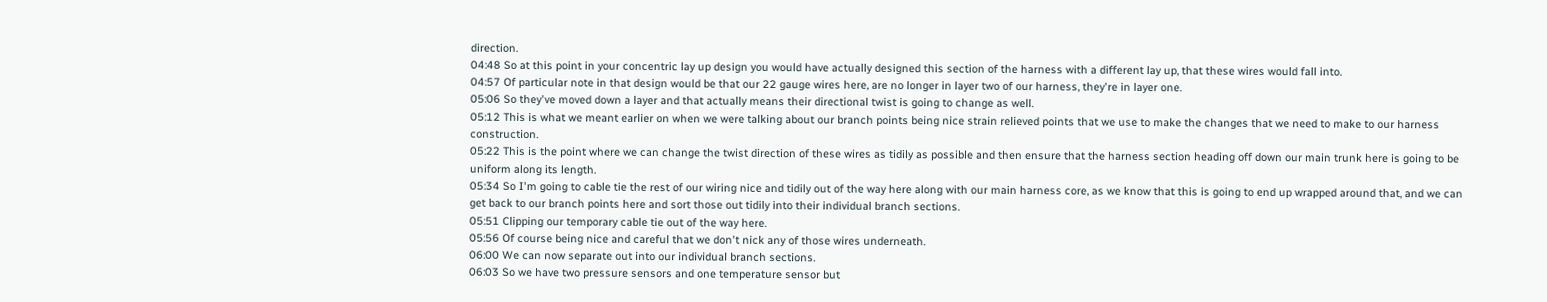direction.
04:48 So at this point in your concentric lay up design you would have actually designed this section of the harness with a different lay up, that these wires would fall into.
04:57 Of particular note in that design would be that our 22 gauge wires here, are no longer in layer two of our harness, they're in layer one.
05:06 So they've moved down a layer and that actually means their directional twist is going to change as well.
05:12 This is what we meant earlier on when we were talking about our branch points being nice strain relieved points that we use to make the changes that we need to make to our harness construction.
05:22 This is the point where we can change the twist direction of these wires as tidily as possible and then ensure that the harness section heading off down our main trunk here is going to be uniform along its length.
05:34 So I'm going to cable tie the rest of our wiring nice and tidily out of the way here along with our main harness core, as we know that this is going to end up wrapped around that, and we can get back to our branch points here and sort those out tidily into their individual branch sections.
05:51 Clipping our temporary cable tie out of the way here.
05:56 Of course being nice and careful that we don't nick any of those wires underneath.
06:00 We can now separate out into our individual branch sections.
06:03 So we have two pressure sensors and one temperature sensor but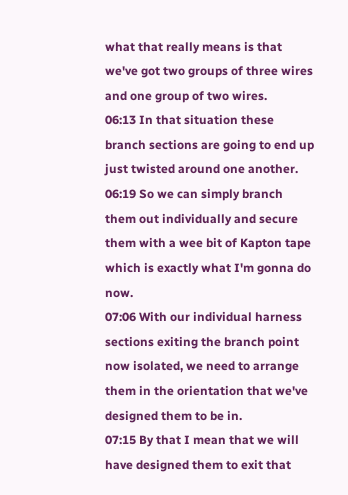what that really means is that we've got two groups of three wires and one group of two wires.
06:13 In that situation these branch sections are going to end up just twisted around one another.
06:19 So we can simply branch them out individually and secure them with a wee bit of Kapton tape which is exactly what I'm gonna do now.
07:06 With our individual harness sections exiting the branch point now isolated, we need to arrange them in the orientation that we've designed them to be in.
07:15 By that I mean that we will have designed them to exit that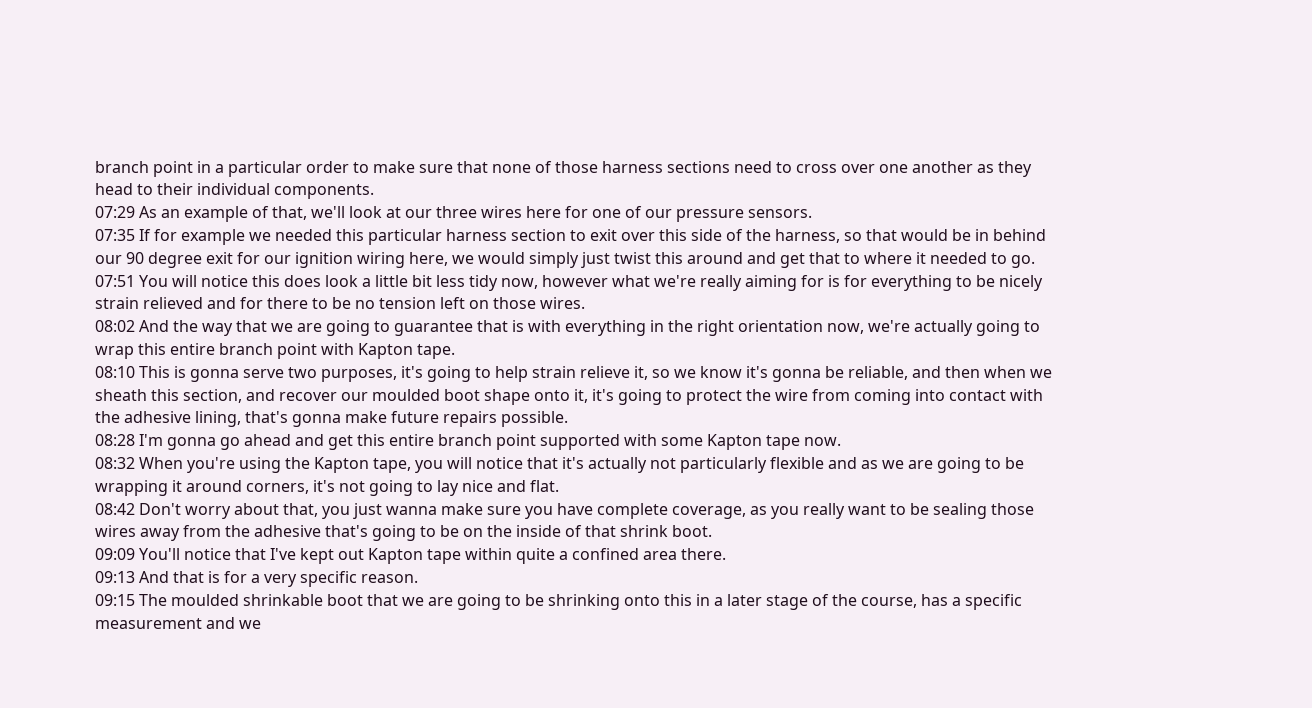branch point in a particular order to make sure that none of those harness sections need to cross over one another as they head to their individual components.
07:29 As an example of that, we'll look at our three wires here for one of our pressure sensors.
07:35 If for example we needed this particular harness section to exit over this side of the harness, so that would be in behind our 90 degree exit for our ignition wiring here, we would simply just twist this around and get that to where it needed to go.
07:51 You will notice this does look a little bit less tidy now, however what we're really aiming for is for everything to be nicely strain relieved and for there to be no tension left on those wires.
08:02 And the way that we are going to guarantee that is with everything in the right orientation now, we're actually going to wrap this entire branch point with Kapton tape.
08:10 This is gonna serve two purposes, it's going to help strain relieve it, so we know it's gonna be reliable, and then when we sheath this section, and recover our moulded boot shape onto it, it's going to protect the wire from coming into contact with the adhesive lining, that's gonna make future repairs possible.
08:28 I'm gonna go ahead and get this entire branch point supported with some Kapton tape now.
08:32 When you're using the Kapton tape, you will notice that it's actually not particularly flexible and as we are going to be wrapping it around corners, it's not going to lay nice and flat.
08:42 Don't worry about that, you just wanna make sure you have complete coverage, as you really want to be sealing those wires away from the adhesive that's going to be on the inside of that shrink boot.
09:09 You'll notice that I've kept out Kapton tape within quite a confined area there.
09:13 And that is for a very specific reason.
09:15 The moulded shrinkable boot that we are going to be shrinking onto this in a later stage of the course, has a specific measurement and we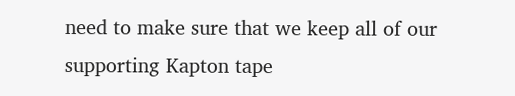need to make sure that we keep all of our supporting Kapton tape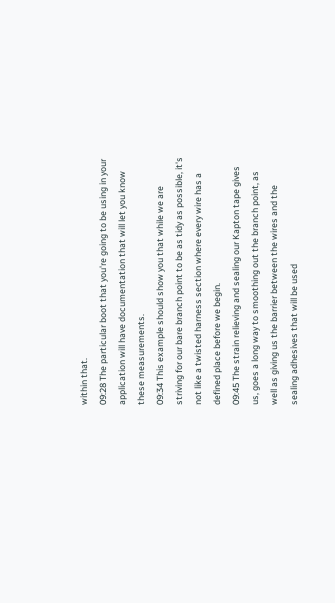within that.
09:28 The particular boot that you're going to be using in your application will have documentation that will let you know these measurements.
09:34 This example should show you that while we are striving for our bare branch point to be as tidy as possible, it's not like a twisted harness section where every wire has a defined place before we begin.
09:45 The strain relieving and sealing our Kapton tape gives us, goes a long way to smoothing out the branch point, as well as giving us the barrier between the wires and the sealing adhesives that will be used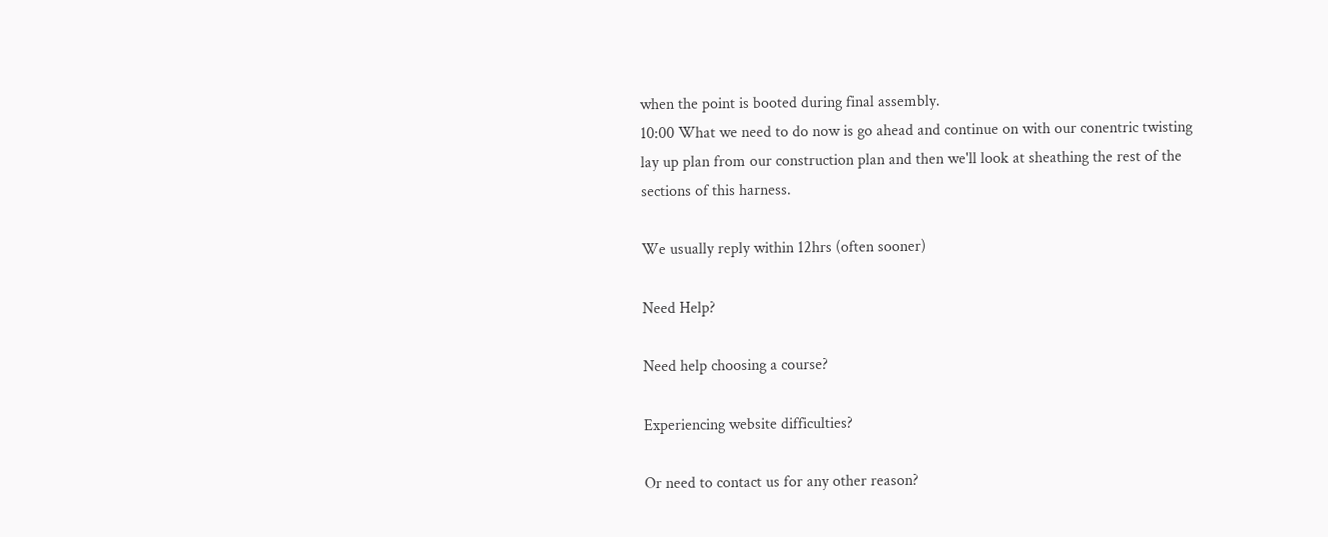when the point is booted during final assembly.
10:00 What we need to do now is go ahead and continue on with our conentric twisting lay up plan from our construction plan and then we'll look at sheathing the rest of the sections of this harness.

We usually reply within 12hrs (often sooner)

Need Help?

Need help choosing a course?

Experiencing website difficulties?

Or need to contact us for any other reason?